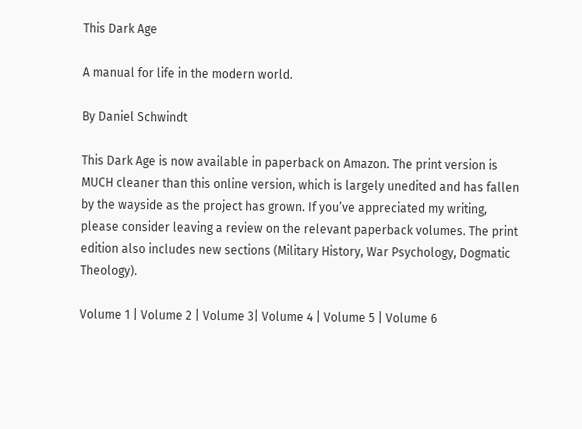This Dark Age

A manual for life in the modern world.

By Daniel Schwindt

This Dark Age is now available in paperback on Amazon. The print version is MUCH cleaner than this online version, which is largely unedited and has fallen by the wayside as the project has grown. If you’ve appreciated my writing, please consider leaving a review on the relevant paperback volumes. The print edition also includes new sections (Military History, War Psychology, Dogmatic Theology).

Volume 1 | Volume 2 | Volume 3| Volume 4 | Volume 5 | Volume 6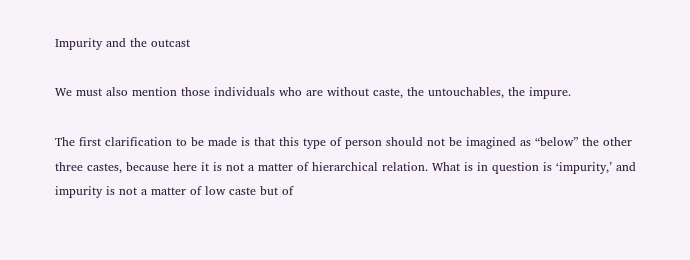Impurity and the outcast

We must also mention those individuals who are without caste, the untouchables, the impure.

The first clarification to be made is that this type of person should not be imagined as “below” the other three castes, because here it is not a matter of hierarchical relation. What is in question is ‘impurity,’ and impurity is not a matter of low caste but of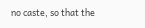no caste, so that the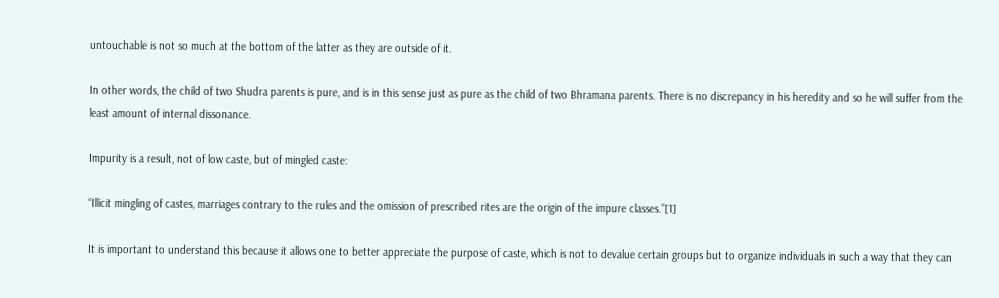untouchable is not so much at the bottom of the latter as they are outside of it.

In other words, the child of two Shudra parents is pure, and is in this sense just as pure as the child of two Bhramana parents. There is no discrepancy in his heredity and so he will suffer from the least amount of internal dissonance.

Impurity is a result, not of low caste, but of mingled caste:

“Illicit mingling of castes, marriages contrary to the rules and the omission of prescribed rites are the origin of the impure classes.”[1]

It is important to understand this because it allows one to better appreciate the purpose of caste, which is not to devalue certain groups but to organize individuals in such a way that they can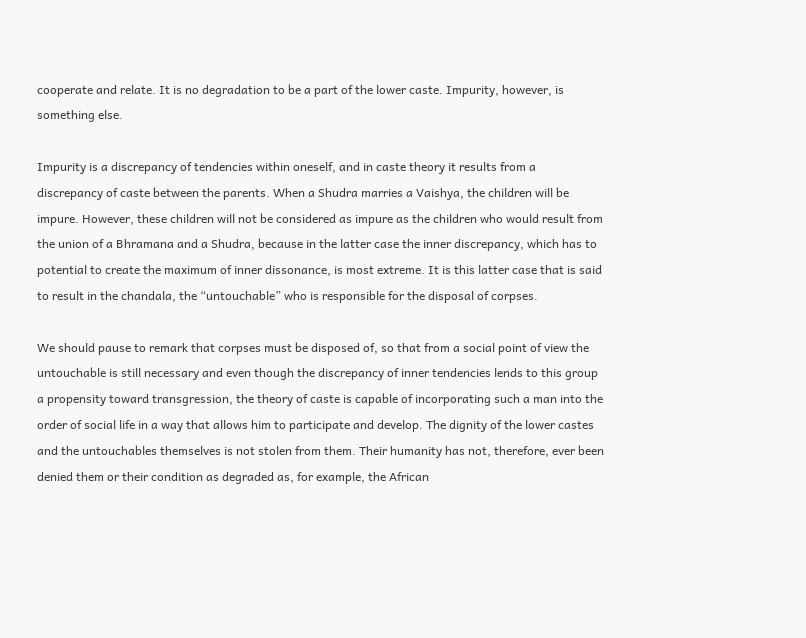cooperate and relate. It is no degradation to be a part of the lower caste. Impurity, however, is something else.

Impurity is a discrepancy of tendencies within oneself, and in caste theory it results from a discrepancy of caste between the parents. When a Shudra marries a Vaishya, the children will be impure. However, these children will not be considered as impure as the children who would result from the union of a Bhramana and a Shudra, because in the latter case the inner discrepancy, which has to potential to create the maximum of inner dissonance, is most extreme. It is this latter case that is said to result in the chandala, the “untouchable” who is responsible for the disposal of corpses.

We should pause to remark that corpses must be disposed of, so that from a social point of view the untouchable is still necessary and even though the discrepancy of inner tendencies lends to this group a propensity toward transgression, the theory of caste is capable of incorporating such a man into the order of social life in a way that allows him to participate and develop. The dignity of the lower castes and the untouchables themselves is not stolen from them. Their humanity has not, therefore, ever been denied them or their condition as degraded as, for example, the African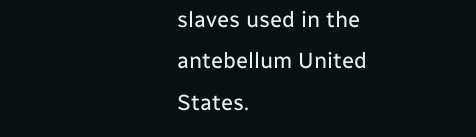slaves used in the antebellum United States.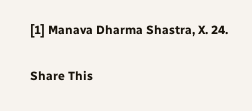[1] Manava Dharma Shastra, X. 24.

Share This